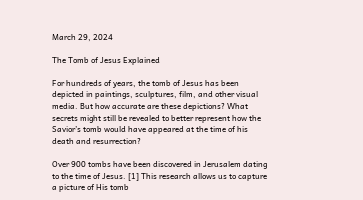March 29, 2024

The Tomb of Jesus Explained

For hundreds of years, the tomb of Jesus has been depicted in paintings, sculptures, film, and other visual media. But how accurate are these depictions? What secrets might still be revealed to better represent how the Savior’s tomb would have appeared at the time of his death and resurrection?

Over 900 tombs have been discovered in Jerusalem dating to the time of Jesus. [1] This research allows us to capture a picture of His tomb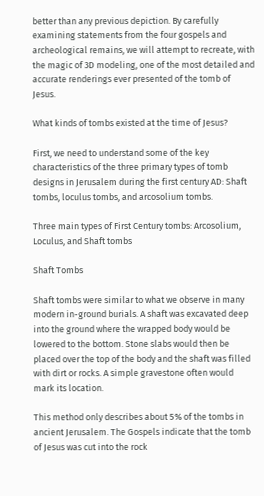better than any previous depiction. By carefully examining statements from the four gospels and archeological remains, we will attempt to recreate, with the magic of 3D modeling, one of the most detailed and accurate renderings ever presented of the tomb of Jesus.

What kinds of tombs existed at the time of Jesus?

First, we need to understand some of the key characteristics of the three primary types of tomb designs in Jerusalem during the first century AD: Shaft tombs, loculus tombs, and arcosolium tombs.

Three main types of First Century tombs: Arcosolium, Loculus, and Shaft tombs

Shaft Tombs

Shaft tombs were similar to what we observe in many modern in-ground burials. A shaft was excavated deep into the ground where the wrapped body would be lowered to the bottom. Stone slabs would then be placed over the top of the body and the shaft was filled with dirt or rocks. A simple gravestone often would mark its location.

This method only describes about 5% of the tombs in ancient Jerusalem. The Gospels indicate that the tomb of Jesus was cut into the rock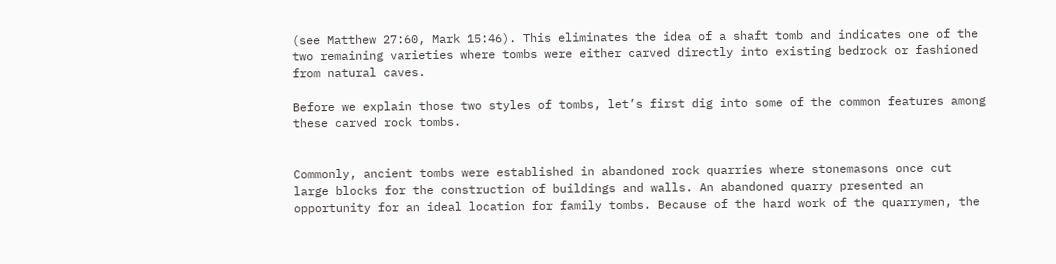(see Matthew 27:60, Mark 15:46). This eliminates the idea of a shaft tomb and indicates one of the two remaining varieties where tombs were either carved directly into existing bedrock or fashioned from natural caves.

Before we explain those two styles of tombs, let’s first dig into some of the common features among these carved rock tombs.


Commonly, ancient tombs were established in abandoned rock quarries where stonemasons once cut large blocks for the construction of buildings and walls. An abandoned quarry presented an opportunity for an ideal location for family tombs. Because of the hard work of the quarrymen, the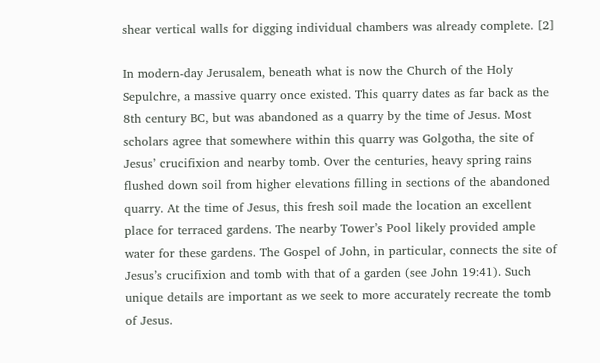shear vertical walls for digging individual chambers was already complete. [2]

In modern-day Jerusalem, beneath what is now the Church of the Holy Sepulchre, a massive quarry once existed. This quarry dates as far back as the 8th century BC, but was abandoned as a quarry by the time of Jesus. Most scholars agree that somewhere within this quarry was Golgotha, the site of Jesus’ crucifixion and nearby tomb. Over the centuries, heavy spring rains flushed down soil from higher elevations filling in sections of the abandoned quarry. At the time of Jesus, this fresh soil made the location an excellent place for terraced gardens. The nearby Tower’s Pool likely provided ample water for these gardens. The Gospel of John, in particular, connects the site of Jesus’s crucifixion and tomb with that of a garden (see John 19:41). Such unique details are important as we seek to more accurately recreate the tomb of Jesus.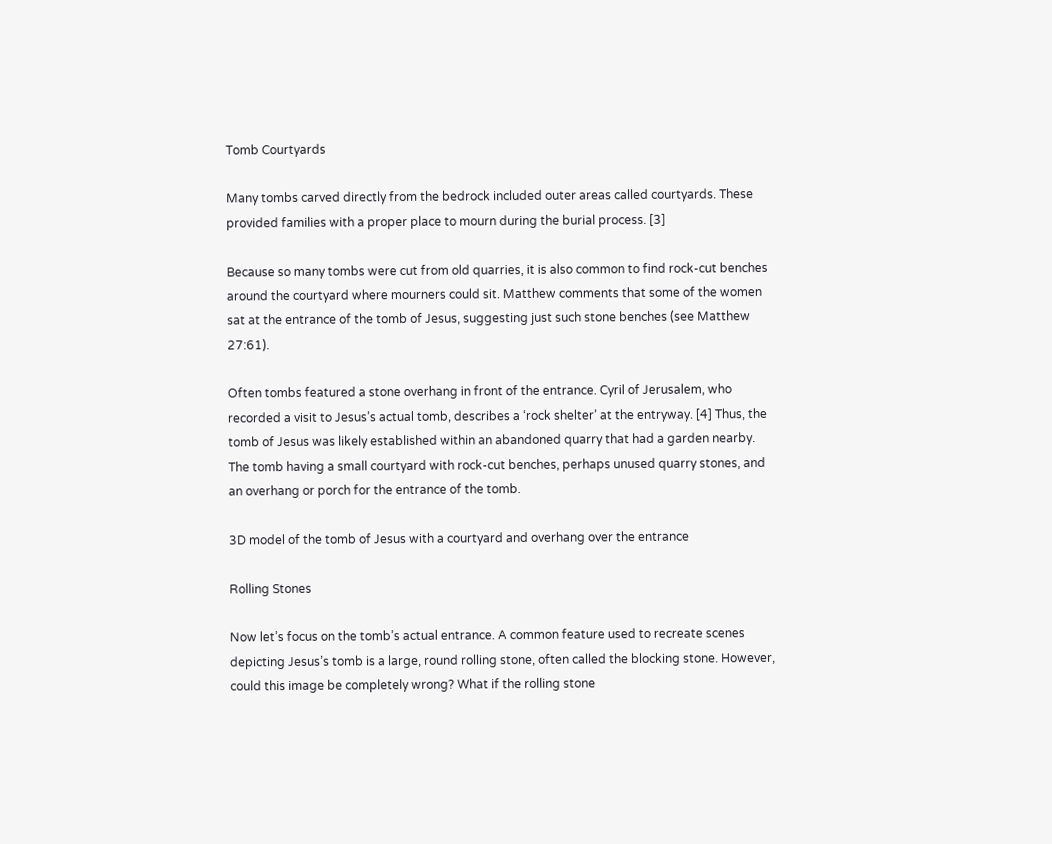Tomb Courtyards

Many tombs carved directly from the bedrock included outer areas called courtyards. These provided families with a proper place to mourn during the burial process. [3]

Because so many tombs were cut from old quarries, it is also common to find rock-cut benches around the courtyard where mourners could sit. Matthew comments that some of the women sat at the entrance of the tomb of Jesus, suggesting just such stone benches (see Matthew 27:61).

Often tombs featured a stone overhang in front of the entrance. Cyril of Jerusalem, who recorded a visit to Jesus’s actual tomb, describes a ‘rock shelter’ at the entryway. [4] Thus, the tomb of Jesus was likely established within an abandoned quarry that had a garden nearby. The tomb having a small courtyard with rock-cut benches, perhaps unused quarry stones, and an overhang or porch for the entrance of the tomb.

3D model of the tomb of Jesus with a courtyard and overhang over the entrance

Rolling Stones

Now let’s focus on the tomb’s actual entrance. A common feature used to recreate scenes depicting Jesus’s tomb is a large, round rolling stone, often called the blocking stone. However, could this image be completely wrong? What if the rolling stone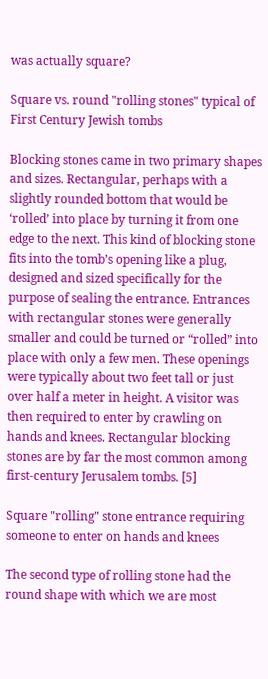was actually square?

Square vs. round "rolling stones" typical of First Century Jewish tombs

Blocking stones came in two primary shapes and sizes. Rectangular, perhaps with a slightly rounded bottom that would be ‘rolled’ into place by turning it from one edge to the next. This kind of blocking stone fits into the tomb’s opening like a plug, designed and sized specifically for the purpose of sealing the entrance. Entrances with rectangular stones were generally smaller and could be turned or “rolled” into place with only a few men. These openings were typically about two feet tall or just over half a meter in height. A visitor was then required to enter by crawling on hands and knees. Rectangular blocking stones are by far the most common among first-century Jerusalem tombs. [5]

Square "rolling" stone entrance requiring someone to enter on hands and knees

The second type of rolling stone had the round shape with which we are most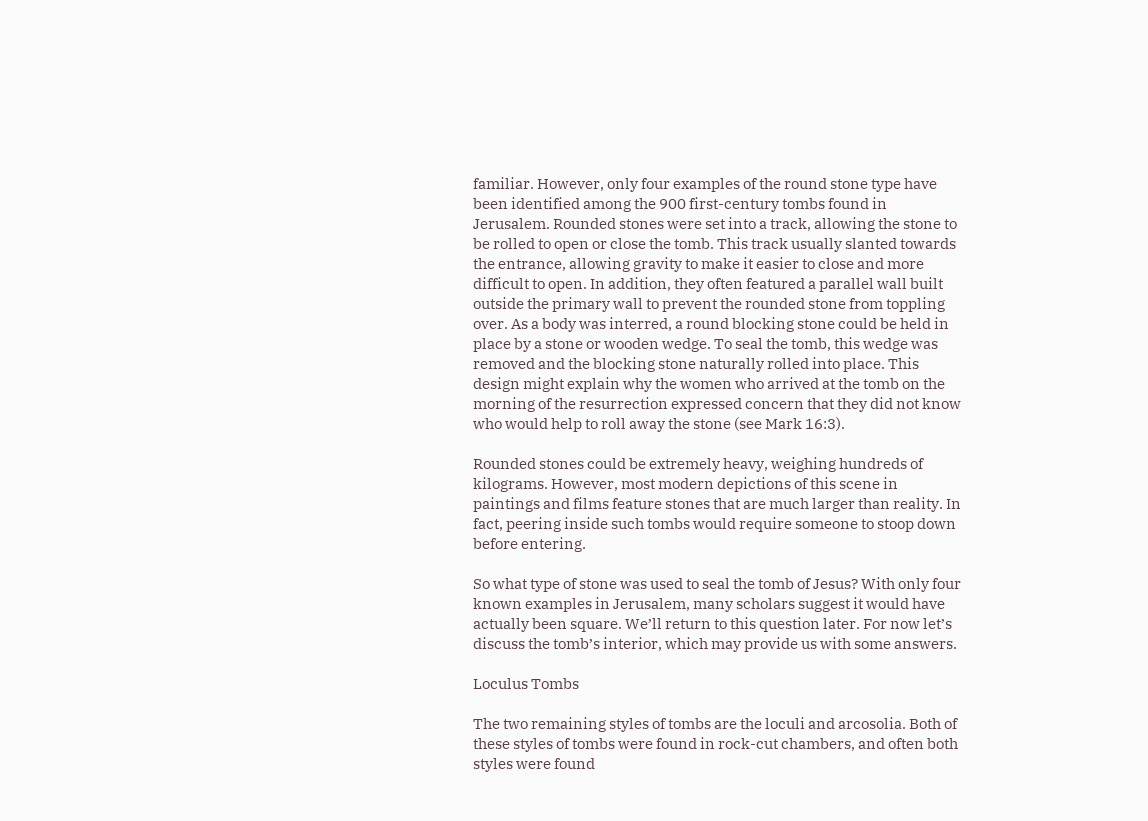familiar. However, only four examples of the round stone type have been identified among the 900 first-century tombs found in Jerusalem. Rounded stones were set into a track, allowing the stone to be rolled to open or close the tomb. This track usually slanted towards the entrance, allowing gravity to make it easier to close and more difficult to open. In addition, they often featured a parallel wall built outside the primary wall to prevent the rounded stone from toppling over. As a body was interred, a round blocking stone could be held in place by a stone or wooden wedge. To seal the tomb, this wedge was removed and the blocking stone naturally rolled into place. This design might explain why the women who arrived at the tomb on the morning of the resurrection expressed concern that they did not know who would help to roll away the stone (see Mark 16:3).

Rounded stones could be extremely heavy, weighing hundreds of kilograms. However, most modern depictions of this scene in paintings and films feature stones that are much larger than reality. In fact, peering inside such tombs would require someone to stoop down before entering.

So what type of stone was used to seal the tomb of Jesus? With only four known examples in Jerusalem, many scholars suggest it would have actually been square. We’ll return to this question later. For now let’s discuss the tomb’s interior, which may provide us with some answers.

Loculus Tombs

The two remaining styles of tombs are the loculi and arcosolia. Both of these styles of tombs were found in rock-cut chambers, and often both styles were found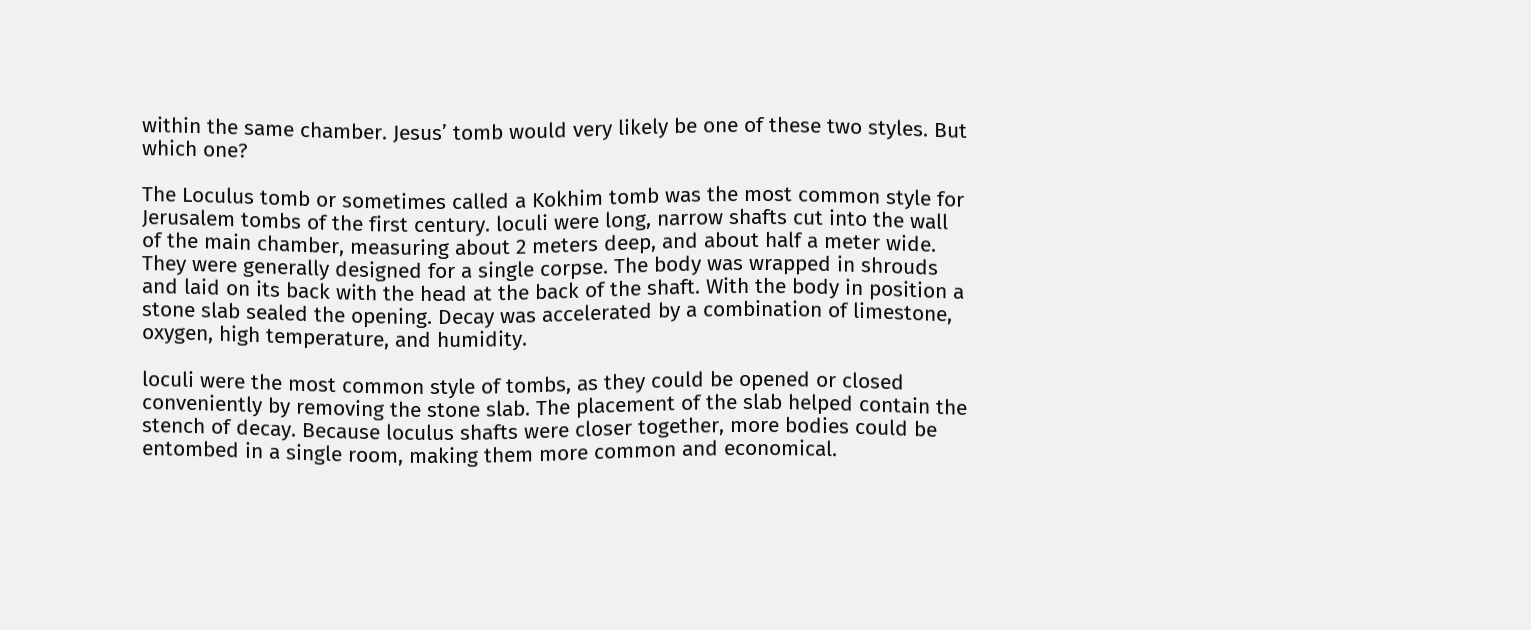within the same chamber. Jesus’ tomb would very likely be one of these two styles. But which one?

The Loculus tomb or sometimes called a Kokhim tomb was the most common style for Jerusalem tombs of the first century. loculi were long, narrow shafts cut into the wall of the main chamber, measuring about 2 meters deep, and about half a meter wide. They were generally designed for a single corpse. The body was wrapped in shrouds and laid on its back with the head at the back of the shaft. With the body in position a stone slab sealed the opening. Decay was accelerated by a combination of limestone, oxygen, high temperature, and humidity.

loculi were the most common style of tombs, as they could be opened or closed conveniently by removing the stone slab. The placement of the slab helped contain the stench of decay. Because loculus shafts were closer together, more bodies could be entombed in a single room, making them more common and economical.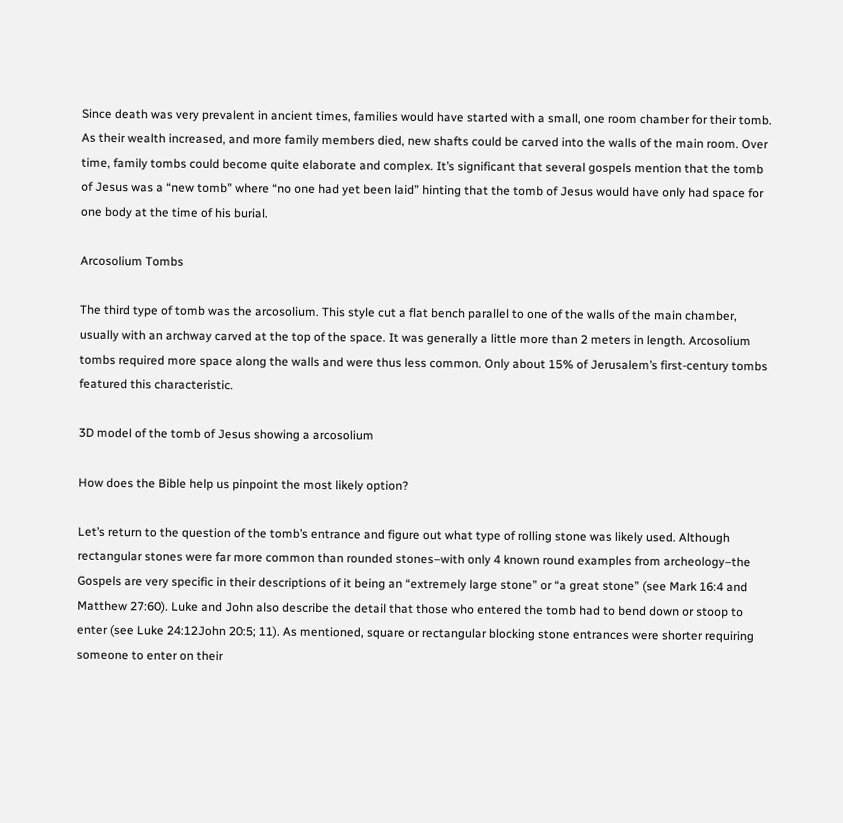Since death was very prevalent in ancient times, families would have started with a small, one room chamber for their tomb. As their wealth increased, and more family members died, new shafts could be carved into the walls of the main room. Over time, family tombs could become quite elaborate and complex. It’s significant that several gospels mention that the tomb of Jesus was a “new tomb” where “no one had yet been laid” hinting that the tomb of Jesus would have only had space for one body at the time of his burial.

Arcosolium Tombs

The third type of tomb was the arcosolium. This style cut a flat bench parallel to one of the walls of the main chamber, usually with an archway carved at the top of the space. It was generally a little more than 2 meters in length. Arcosolium tombs required more space along the walls and were thus less common. Only about 15% of Jerusalem’s first-century tombs featured this characteristic.

3D model of the tomb of Jesus showing a arcosolium

How does the Bible help us pinpoint the most likely option?

Let’s return to the question of the tomb’s entrance and figure out what type of rolling stone was likely used. Although rectangular stones were far more common than rounded stones–with only 4 known round examples from archeology–the Gospels are very specific in their descriptions of it being an “extremely large stone” or “a great stone” (see Mark 16:4 and Matthew 27:60). Luke and John also describe the detail that those who entered the tomb had to bend down or stoop to enter (see Luke 24:12John 20:5; 11). As mentioned, square or rectangular blocking stone entrances were shorter requiring someone to enter on their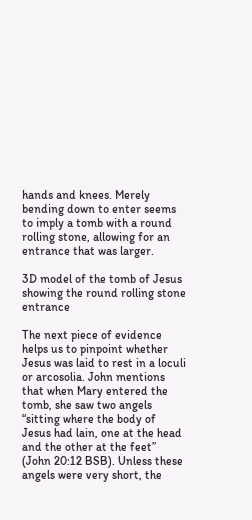hands and knees. Merely bending down to enter seems to imply a tomb with a round rolling stone, allowing for an entrance that was larger.

3D model of the tomb of Jesus showing the round rolling stone entrance

The next piece of evidence helps us to pinpoint whether Jesus was laid to rest in a loculi or arcosolia. John mentions that when Mary entered the tomb, she saw two angels “sitting where the body of Jesus had lain, one at the head and the other at the feet” (John 20:12 BSB). Unless these angels were very short, the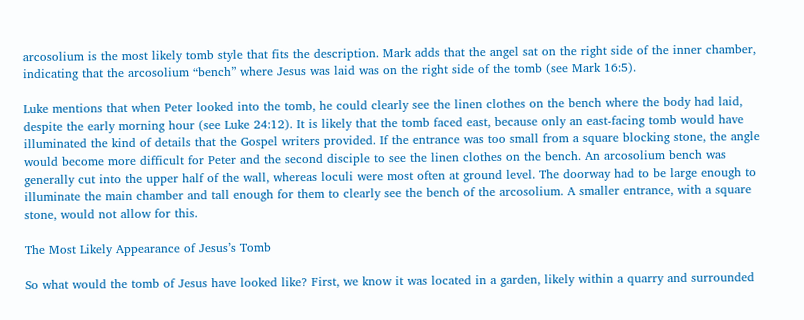arcosolium is the most likely tomb style that fits the description. Mark adds that the angel sat on the right side of the inner chamber, indicating that the arcosolium “bench” where Jesus was laid was on the right side of the tomb (see Mark 16:5).

Luke mentions that when Peter looked into the tomb, he could clearly see the linen clothes on the bench where the body had laid, despite the early morning hour (see Luke 24:12). It is likely that the tomb faced east, because only an east-facing tomb would have illuminated the kind of details that the Gospel writers provided. If the entrance was too small from a square blocking stone, the angle would become more difficult for Peter and the second disciple to see the linen clothes on the bench. An arcosolium bench was generally cut into the upper half of the wall, whereas loculi were most often at ground level. The doorway had to be large enough to illuminate the main chamber and tall enough for them to clearly see the bench of the arcosolium. A smaller entrance, with a square stone, would not allow for this.

The Most Likely Appearance of Jesus’s Tomb

So what would the tomb of Jesus have looked like? First, we know it was located in a garden, likely within a quarry and surrounded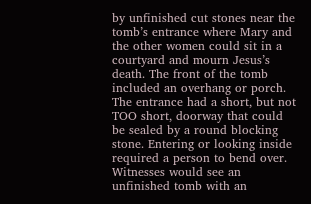by unfinished cut stones near the tomb’s entrance where Mary and the other women could sit in a courtyard and mourn Jesus’s death. The front of the tomb included an overhang or porch. The entrance had a short, but not TOO short, doorway that could be sealed by a round blocking stone. Entering or looking inside required a person to bend over. Witnesses would see an unfinished tomb with an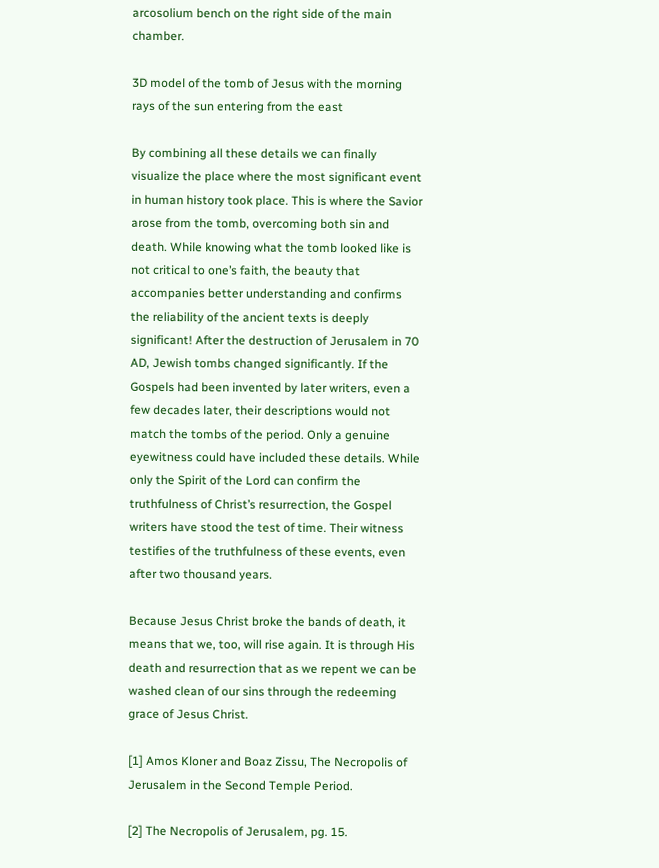arcosolium bench on the right side of the main chamber.

3D model of the tomb of Jesus with the morning rays of the sun entering from the east

By combining all these details we can finally visualize the place where the most significant event in human history took place. This is where the Savior arose from the tomb, overcoming both sin and death. While knowing what the tomb looked like is not critical to one’s faith, the beauty that accompanies better understanding and confirms the reliability of the ancient texts is deeply significant! After the destruction of Jerusalem in 70 AD, Jewish tombs changed significantly. If the Gospels had been invented by later writers, even a few decades later, their descriptions would not match the tombs of the period. Only a genuine eyewitness could have included these details. While only the Spirit of the Lord can confirm the truthfulness of Christ’s resurrection, the Gospel writers have stood the test of time. Their witness testifies of the truthfulness of these events, even after two thousand years.

Because Jesus Christ broke the bands of death, it means that we, too, will rise again. It is through His death and resurrection that as we repent we can be washed clean of our sins through the redeeming grace of Jesus Christ.

[1] Amos Kloner and Boaz Zissu, The Necropolis of Jerusalem in the Second Temple Period.

[2] The Necropolis of Jerusalem, pg. 15.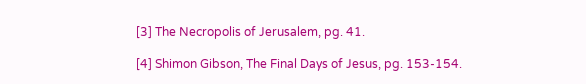[3] The Necropolis of Jerusalem, pg. 41.

[4] Shimon Gibson, The Final Days of Jesus, pg. 153-154.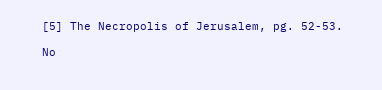[5] The Necropolis of Jerusalem, pg. 52-53.

No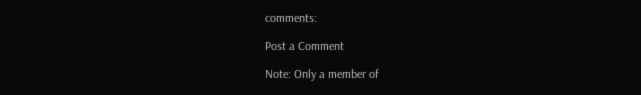comments:

Post a Comment

Note: Only a member of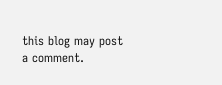this blog may post a comment.